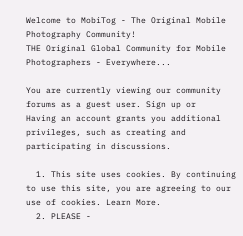Welcome to MobiTog - The Original Mobile Photography Community!
THE Original Global Community for Mobile Photographers - Everywhere...

You are currently viewing our community forums as a guest user. Sign up or
Having an account grants you additional privileges, such as creating and participating in discussions.

  1. This site uses cookies. By continuing to use this site, you are agreeing to our use of cookies. Learn More.
  2. PLEASE -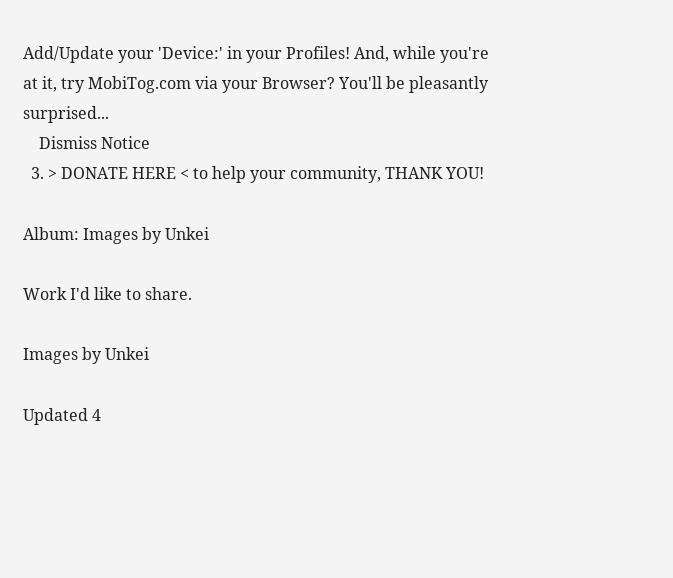Add/Update your 'Device:' in your Profiles! And, while you're at it, try MobiTog.com via your Browser? You'll be pleasantly surprised...
    Dismiss Notice
  3. > DONATE HERE < to help your community, THANK YOU!

Album: Images by Unkei

Work I'd like to share.

Images by Unkei

Updated 4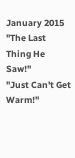January 2015
"The Last Thing He Saw!"
"Just Can't Get Warm!"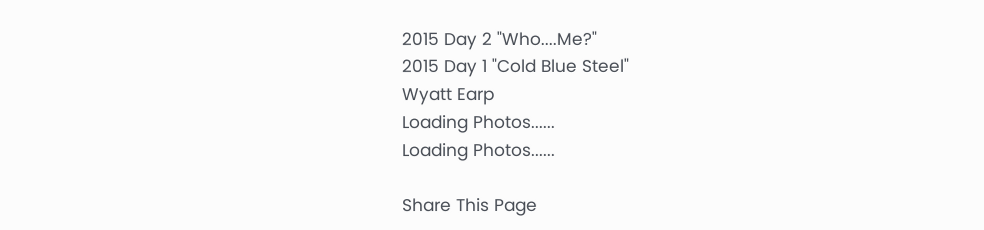2015 Day 2 "Who....Me?"
2015 Day 1 "Cold Blue Steel"
Wyatt Earp
Loading Photos......
Loading Photos......

Share This Page